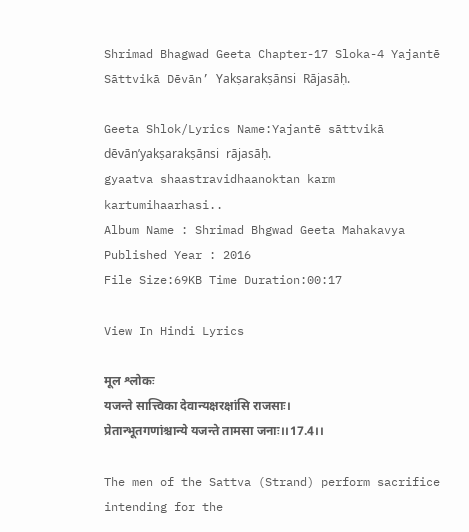Shrimad Bhagwad Geeta Chapter-17 Sloka-4 Yajantē Sāttvikā Dēvān’ Yakṣarakṣānsi Rājasāḥ.

Geeta Shlok/Lyrics Name:Yajantē sāttvikā dēvān’yakṣarakṣānsi rājasāḥ.
gyaatva shaastravidhaanoktan karm kartumihaarhasi..
Album Name : Shrimad Bhgwad Geeta Mahakavya
Published Year : 2016
File Size:69KB Time Duration:00:17

View In Hindi Lyrics

मूल श्लोकः
यजन्ते सात्त्विका देवान्यक्षरक्षांसि राजसाः।
प्रेतान्भूतगणांश्चान्ये यजन्ते तामसा जनाः।।17.4।।

The men of the Sattva (Strand) perform sacrifice intending for the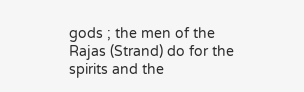gods ; the men of the Rajas (Strand) do for the spirits and the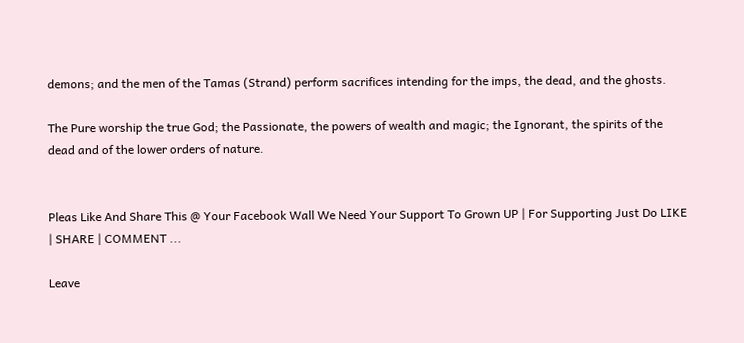demons; and the men of the Tamas (Strand) perform sacrifices intending for the imps, the dead, and the ghosts.

The Pure worship the true God; the Passionate, the powers of wealth and magic; the Ignorant, the spirits of the dead and of the lower orders of nature.


Pleas Like And Share This @ Your Facebook Wall We Need Your Support To Grown UP | For Supporting Just Do LIKE | SHARE | COMMENT ...

Leave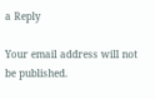a Reply

Your email address will not be published.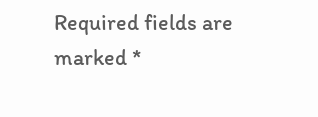Required fields are marked *